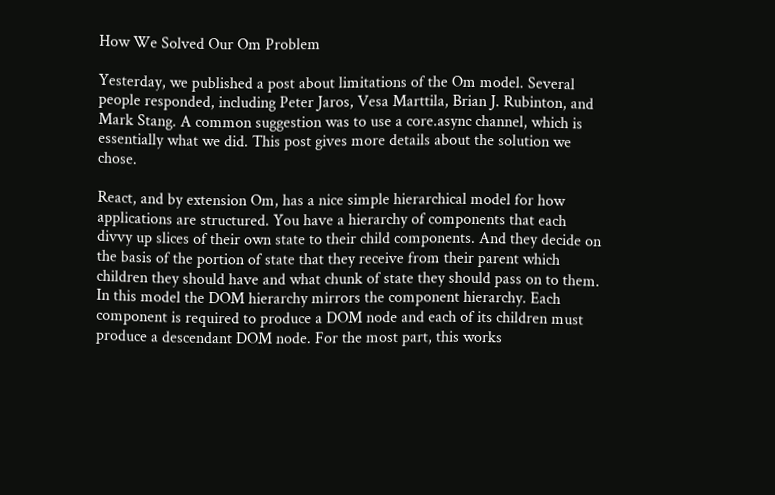How We Solved Our Om Problem

Yesterday, we published a post about limitations of the Om model. Several people responded, including Peter Jaros, Vesa Marttila, Brian J. Rubinton, and Mark Stang. A common suggestion was to use a core.async channel, which is essentially what we did. This post gives more details about the solution we chose.

React, and by extension Om, has a nice simple hierarchical model for how applications are structured. You have a hierarchy of components that each divvy up slices of their own state to their child components. And they decide on the basis of the portion of state that they receive from their parent which children they should have and what chunk of state they should pass on to them. In this model the DOM hierarchy mirrors the component hierarchy. Each component is required to produce a DOM node and each of its children must produce a descendant DOM node. For the most part, this works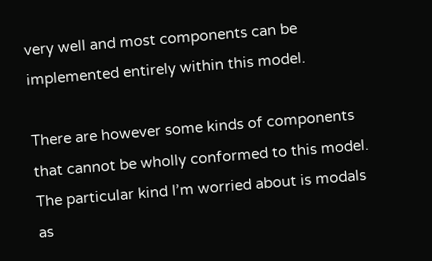very well and most components can be implemented entirely within this model.

There are however some kinds of components that cannot be wholly conformed to this model. The particular kind I’m worried about is modals as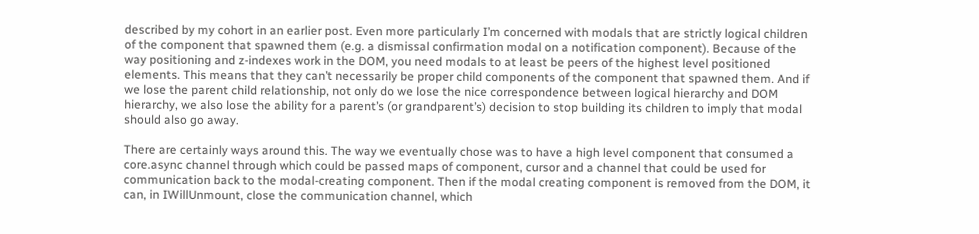described by my cohort in an earlier post. Even more particularly I’m concerned with modals that are strictly logical children of the component that spawned them (e.g. a dismissal confirmation modal on a notification component). Because of the way positioning and z-indexes work in the DOM, you need modals to at least be peers of the highest level positioned elements. This means that they can’t necessarily be proper child components of the component that spawned them. And if we lose the parent child relationship, not only do we lose the nice correspondence between logical hierarchy and DOM hierarchy, we also lose the ability for a parent’s (or grandparent’s) decision to stop building its children to imply that modal should also go away.

There are certainly ways around this. The way we eventually chose was to have a high level component that consumed a core.async channel through which could be passed maps of component, cursor and a channel that could be used for communication back to the modal-creating component. Then if the modal creating component is removed from the DOM, it can, in IWillUnmount, close the communication channel, which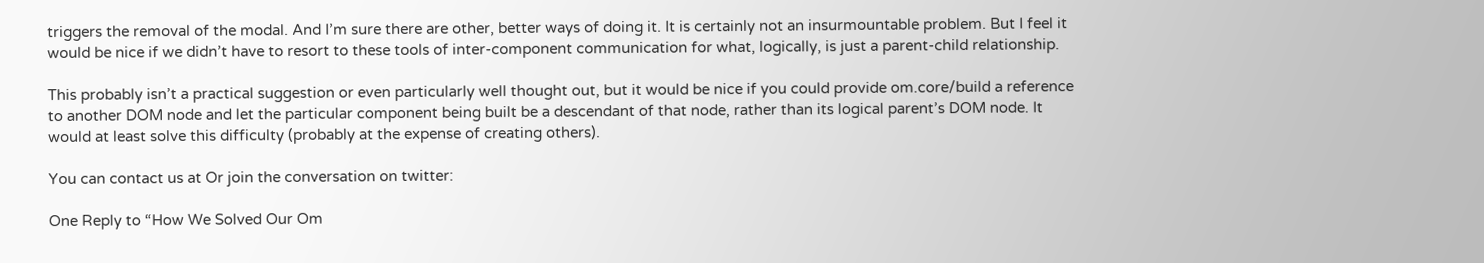triggers the removal of the modal. And I’m sure there are other, better ways of doing it. It is certainly not an insurmountable problem. But I feel it would be nice if we didn’t have to resort to these tools of inter-component communication for what, logically, is just a parent-child relationship.

This probably isn’t a practical suggestion or even particularly well thought out, but it would be nice if you could provide om.core/build a reference to another DOM node and let the particular component being built be a descendant of that node, rather than its logical parent’s DOM node. It would at least solve this difficulty (probably at the expense of creating others).

You can contact us at Or join the conversation on twitter:

One Reply to “How We Solved Our Om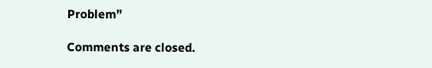Problem”

Comments are closed.